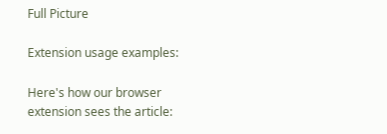Full Picture

Extension usage examples:

Here's how our browser extension sees the article: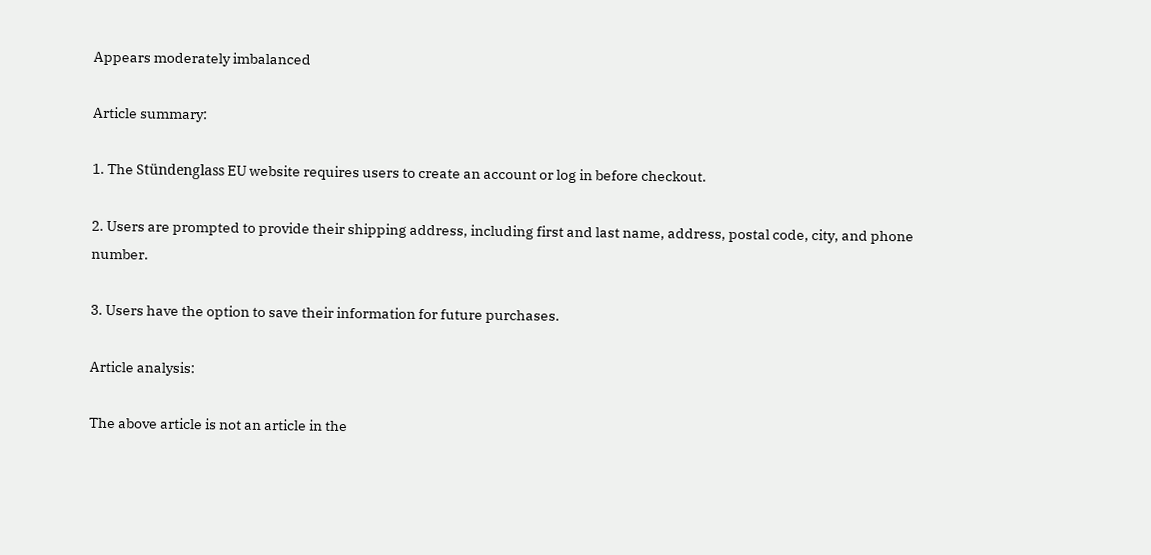Appears moderately imbalanced

Article summary:

1. The Stündenglass EU website requires users to create an account or log in before checkout.

2. Users are prompted to provide their shipping address, including first and last name, address, postal code, city, and phone number.

3. Users have the option to save their information for future purchases.

Article analysis:

The above article is not an article in the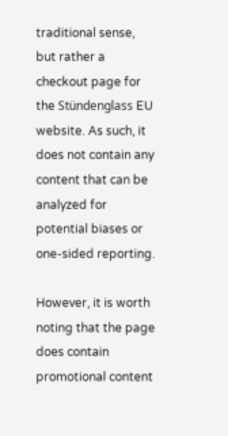traditional sense, but rather a checkout page for the Stündenglass EU website. As such, it does not contain any content that can be analyzed for potential biases or one-sided reporting.

However, it is worth noting that the page does contain promotional content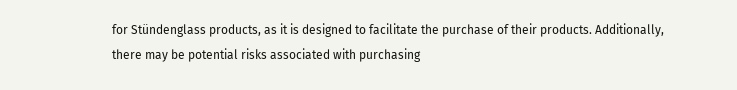for Stündenglass products, as it is designed to facilitate the purchase of their products. Additionally, there may be potential risks associated with purchasing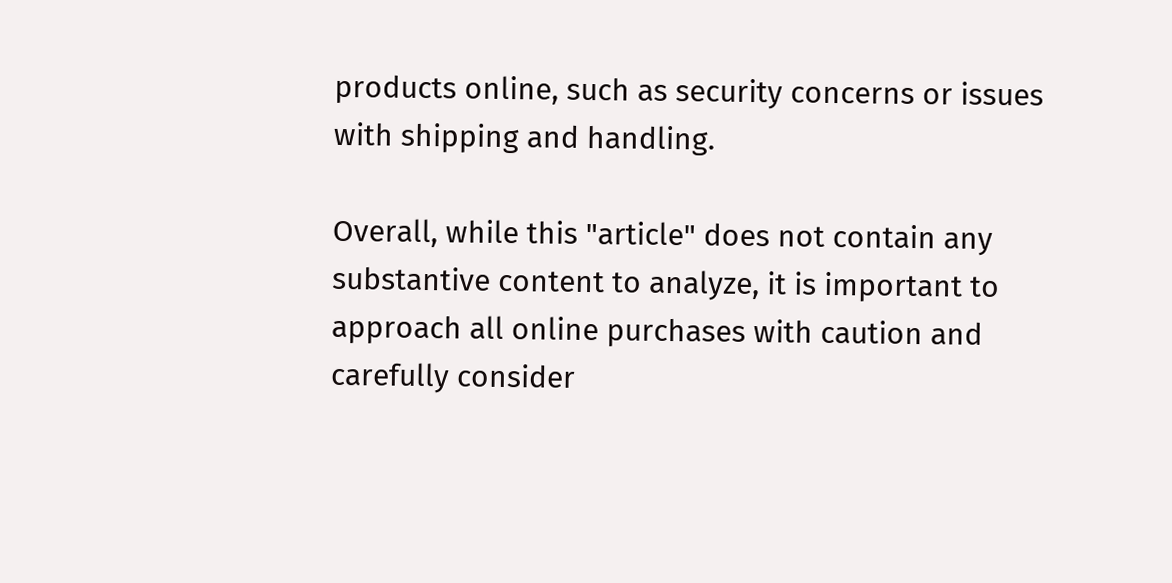products online, such as security concerns or issues with shipping and handling.

Overall, while this "article" does not contain any substantive content to analyze, it is important to approach all online purchases with caution and carefully consider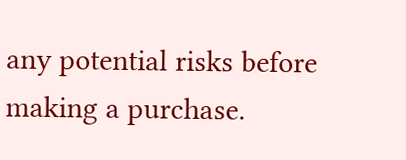any potential risks before making a purchase.